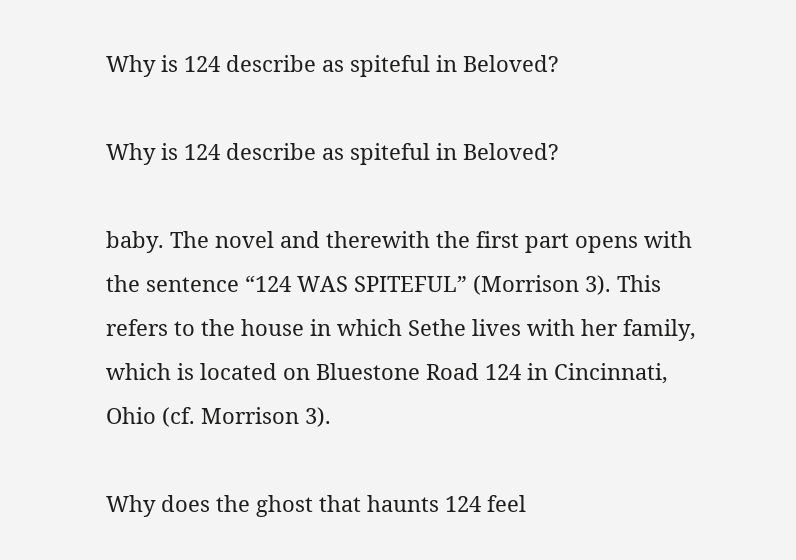Why is 124 describe as spiteful in Beloved?

Why is 124 describe as spiteful in Beloved?

baby. The novel and therewith the first part opens with the sentence “124 WAS SPITEFUL” (Morrison 3). This refers to the house in which Sethe lives with her family, which is located on Bluestone Road 124 in Cincinnati, Ohio (cf. Morrison 3).

Why does the ghost that haunts 124 feel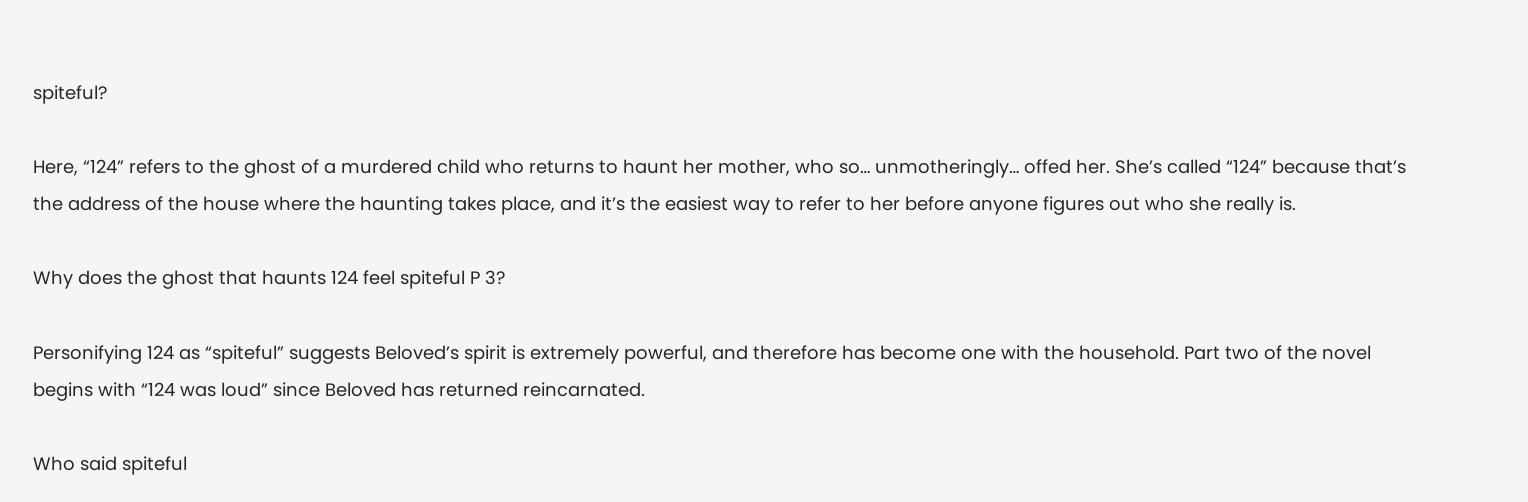spiteful?

Here, “124” refers to the ghost of a murdered child who returns to haunt her mother, who so… unmotheringly… offed her. She’s called “124” because that’s the address of the house where the haunting takes place, and it’s the easiest way to refer to her before anyone figures out who she really is.

Why does the ghost that haunts 124 feel spiteful P 3?

Personifying 124 as “spiteful” suggests Beloved’s spirit is extremely powerful, and therefore has become one with the household. Part two of the novel begins with “124 was loud” since Beloved has returned reincarnated.

Who said spiteful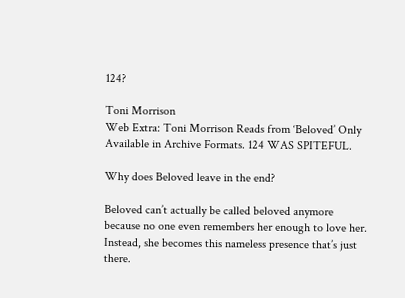124?

Toni Morrison
Web Extra: Toni Morrison Reads from ‘Beloved’ Only Available in Archive Formats. 124 WAS SPITEFUL.

Why does Beloved leave in the end?

Beloved can’t actually be called beloved anymore because no one even remembers her enough to love her. Instead, she becomes this nameless presence that’s just there.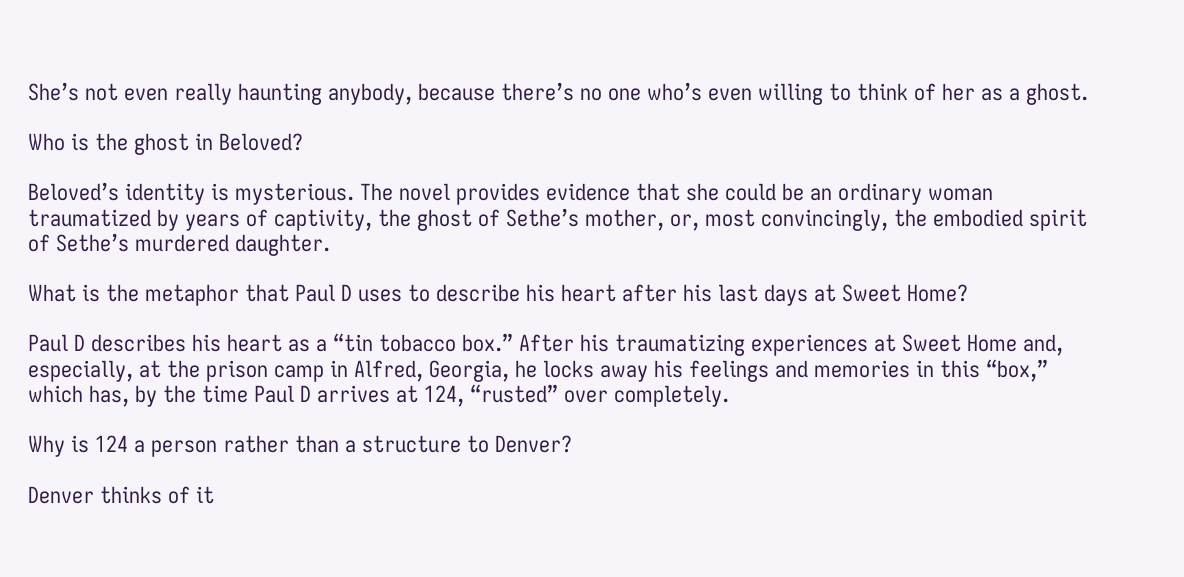She’s not even really haunting anybody, because there’s no one who’s even willing to think of her as a ghost.

Who is the ghost in Beloved?

Beloved’s identity is mysterious. The novel provides evidence that she could be an ordinary woman traumatized by years of captivity, the ghost of Sethe’s mother, or, most convincingly, the embodied spirit of Sethe’s murdered daughter.

What is the metaphor that Paul D uses to describe his heart after his last days at Sweet Home?

Paul D describes his heart as a “tin tobacco box.” After his traumatizing experiences at Sweet Home and, especially, at the prison camp in Alfred, Georgia, he locks away his feelings and memories in this “box,” which has, by the time Paul D arrives at 124, “rusted” over completely.

Why is 124 a person rather than a structure to Denver?

Denver thinks of it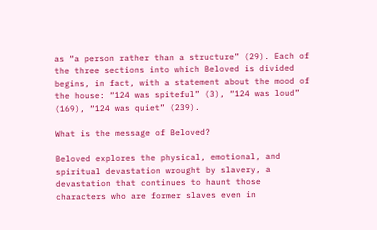as “a person rather than a structure” (29). Each of the three sections into which Beloved is divided begins, in fact, with a statement about the mood of the house: “124 was spiteful” (3), “124 was loud” (169), “124 was quiet” (239).

What is the message of Beloved?

Beloved explores the physical, emotional, and spiritual devastation wrought by slavery, a devastation that continues to haunt those characters who are former slaves even in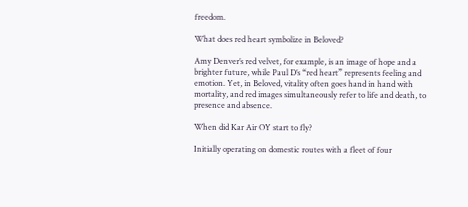freedom.

What does red heart symbolize in Beloved?

Amy Denver’s red velvet, for example, is an image of hope and a brighter future, while Paul D’s “red heart” represents feeling and emotion. Yet, in Beloved, vitality often goes hand in hand with mortality, and red images simultaneously refer to life and death, to presence and absence.

When did Kar Air OY start to fly?

Initially operating on domestic routes with a fleet of four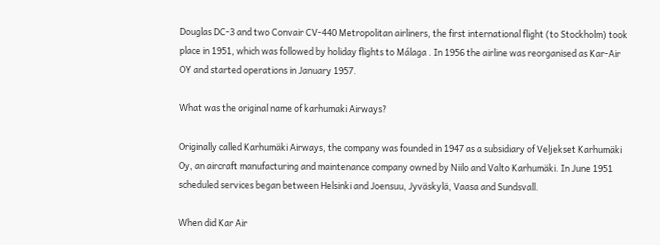Douglas DC-3 and two Convair CV-440 Metropolitan airliners, the first international flight (to Stockholm) took place in 1951, which was followed by holiday flights to Málaga . In 1956 the airline was reorganised as Kar-Air OY and started operations in January 1957.

What was the original name of karhumaki Airways?

Originally called Karhumäki Airways, the company was founded in 1947 as a subsidiary of Veljekset Karhumäki Oy, an aircraft manufacturing and maintenance company owned by Niilo and Valto Karhumäki. In June 1951 scheduled services began between Helsinki and Joensuu, Jyväskylä, Vaasa and Sundsvall.

When did Kar Air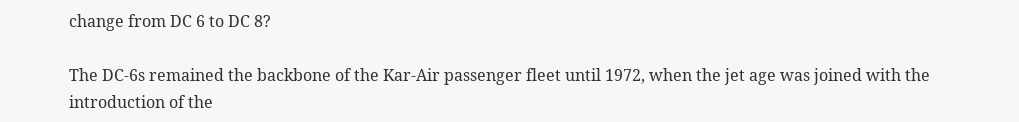change from DC 6 to DC 8?

The DC-6s remained the backbone of the Kar-Air passenger fleet until 1972, when the jet age was joined with the introduction of the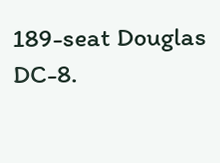189-seat Douglas DC-8.